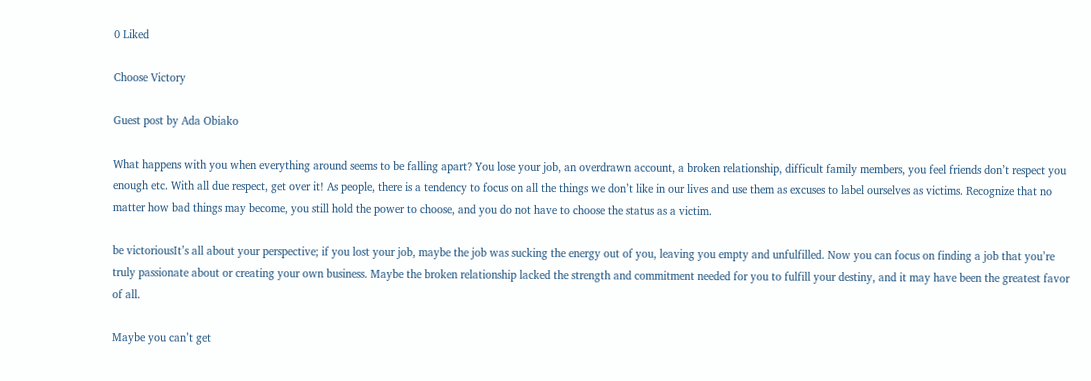0 Liked

Choose Victory

Guest post by Ada Obiako

What happens with you when everything around seems to be falling apart? You lose your job, an overdrawn account, a broken relationship, difficult family members, you feel friends don’t respect you enough etc. With all due respect, get over it! As people, there is a tendency to focus on all the things we don’t like in our lives and use them as excuses to label ourselves as victims. Recognize that no matter how bad things may become, you still hold the power to choose, and you do not have to choose the status as a victim.

be victoriousIt’s all about your perspective; if you lost your job, maybe the job was sucking the energy out of you, leaving you empty and unfulfilled. Now you can focus on finding a job that you’re truly passionate about or creating your own business. Maybe the broken relationship lacked the strength and commitment needed for you to fulfill your destiny, and it may have been the greatest favor of all.

Maybe you can’t get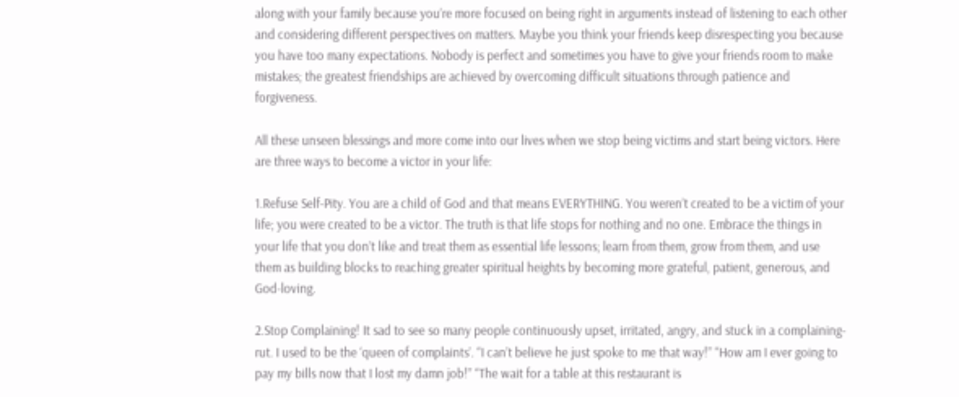along with your family because you’re more focused on being right in arguments instead of listening to each other and considering different perspectives on matters. Maybe you think your friends keep disrespecting you because you have too many expectations. Nobody is perfect and sometimes you have to give your friends room to make mistakes; the greatest friendships are achieved by overcoming difficult situations through patience and forgiveness.

All these unseen blessings and more come into our lives when we stop being victims and start being victors. Here are three ways to become a victor in your life:

1.Refuse Self-Pity. You are a child of God and that means EVERYTHING. You weren’t created to be a victim of your life; you were created to be a victor. The truth is that life stops for nothing and no one. Embrace the things in your life that you don’t like and treat them as essential life lessons; learn from them, grow from them, and use them as building blocks to reaching greater spiritual heights by becoming more grateful, patient, generous, and God-loving.

2.Stop Complaining! It sad to see so many people continuously upset, irritated, angry, and stuck in a complaining-rut. I used to be the ‘queen of complaints’. “I can’t believe he just spoke to me that way!” “How am I ever going to pay my bills now that I lost my damn job!” “The wait for a table at this restaurant is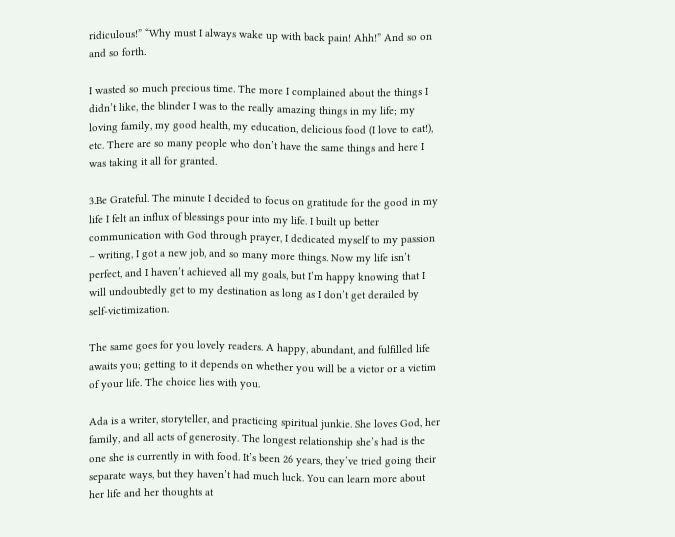ridiculous!” “Why must I always wake up with back pain! Ahh!” And so on and so forth.

I wasted so much precious time. The more I complained about the things I didn’t like, the blinder I was to the really amazing things in my life; my loving family, my good health, my education, delicious food (I love to eat!), etc. There are so many people who don’t have the same things and here I was taking it all for granted.

3.Be Grateful. The minute I decided to focus on gratitude for the good in my life I felt an influx of blessings pour into my life. I built up better communication with God through prayer, I dedicated myself to my passion – writing, I got a new job, and so many more things. Now my life isn’t perfect, and I haven’t achieved all my goals, but I’m happy knowing that I will undoubtedly get to my destination as long as I don’t get derailed by self-victimization.

The same goes for you lovely readers. A happy, abundant, and fulfilled life awaits you; getting to it depends on whether you will be a victor or a victim of your life. The choice lies with you.

Ada is a writer, storyteller, and practicing spiritual junkie. She loves God, her family, and all acts of generosity. The longest relationship she’s had is the one she is currently in with food. It’s been 26 years, they’ve tried going their separate ways, but they haven’t had much luck. You can learn more about her life and her thoughts at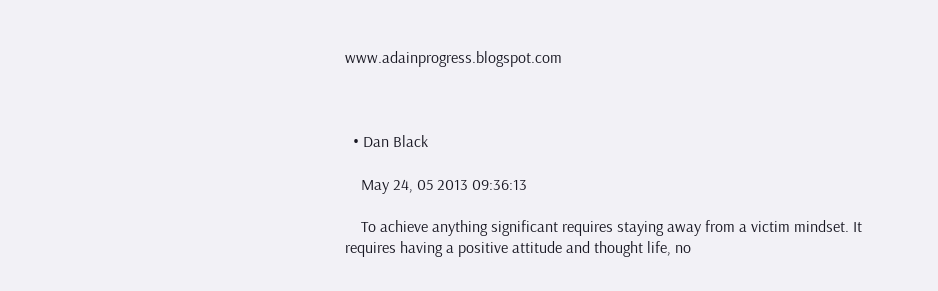www.adainprogress.blogspot.com



  • Dan Black

    May 24, 05 2013 09:36:13

    To achieve anything significant requires staying away from a victim mindset. It requires having a positive attitude and thought life, no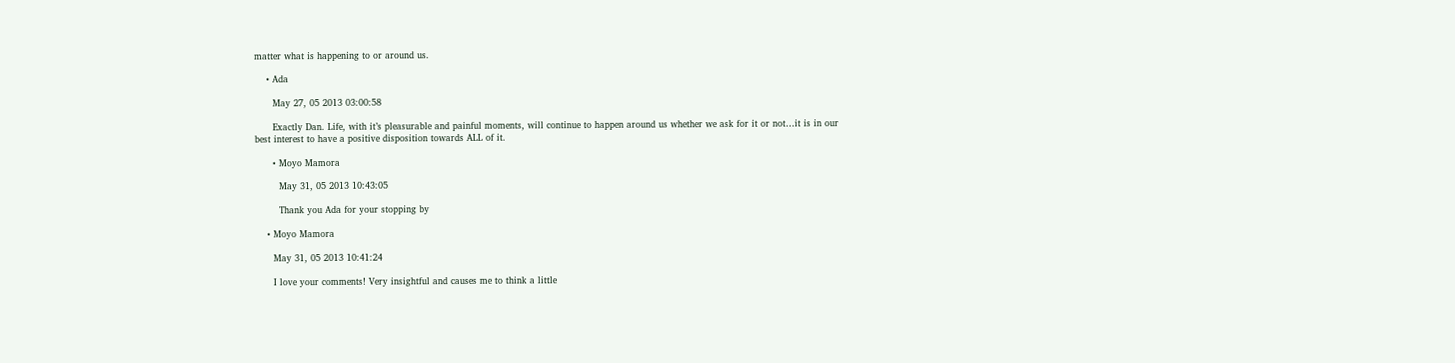matter what is happening to or around us.

    • Ada

      May 27, 05 2013 03:00:58

      Exactly Dan. Life, with it’s pleasurable and painful moments, will continue to happen around us whether we ask for it or not…it is in our best interest to have a positive disposition towards ALL of it.

      • Moyo Mamora

        May 31, 05 2013 10:43:05

        Thank you Ada for your stopping by

    • Moyo Mamora

      May 31, 05 2013 10:41:24

      I love your comments! Very insightful and causes me to think a little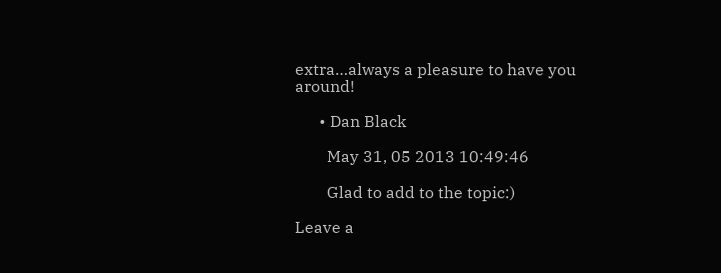extra…always a pleasure to have you around!

      • Dan Black

        May 31, 05 2013 10:49:46

        Glad to add to the topic:)

Leave a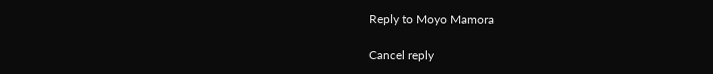Reply to Moyo Mamora

Cancel reply